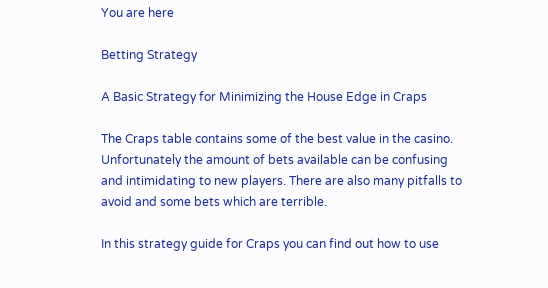You are here

Betting Strategy

A Basic Strategy for Minimizing the House Edge in Craps

The Craps table contains some of the best value in the casino. Unfortunately the amount of bets available can be confusing and intimidating to new players. There are also many pitfalls to avoid and some bets which are terrible.

In this strategy guide for Craps you can find out how to use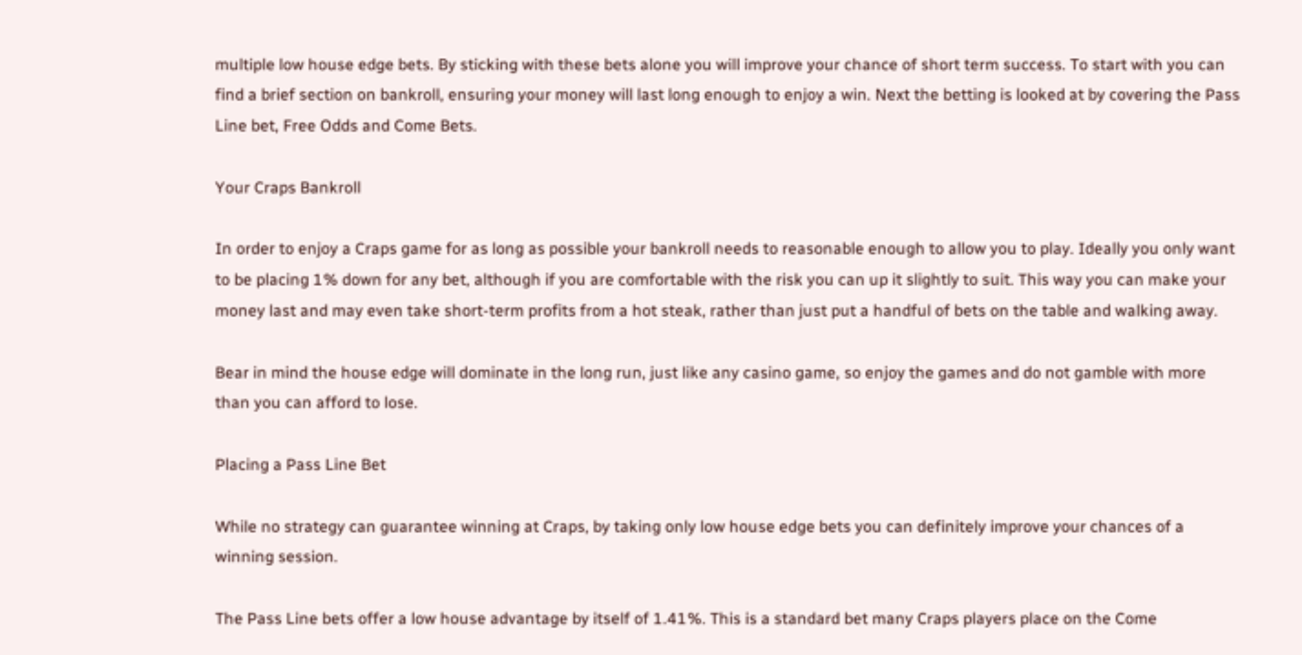multiple low house edge bets. By sticking with these bets alone you will improve your chance of short term success. To start with you can find a brief section on bankroll, ensuring your money will last long enough to enjoy a win. Next the betting is looked at by covering the Pass Line bet, Free Odds and Come Bets.

Your Craps Bankroll

In order to enjoy a Craps game for as long as possible your bankroll needs to reasonable enough to allow you to play. Ideally you only want to be placing 1% down for any bet, although if you are comfortable with the risk you can up it slightly to suit. This way you can make your money last and may even take short-term profits from a hot steak, rather than just put a handful of bets on the table and walking away.

Bear in mind the house edge will dominate in the long run, just like any casino game, so enjoy the games and do not gamble with more than you can afford to lose.

Placing a Pass Line Bet

While no strategy can guarantee winning at Craps, by taking only low house edge bets you can definitely improve your chances of a winning session.

The Pass Line bets offer a low house advantage by itself of 1.41%. This is a standard bet many Craps players place on the Come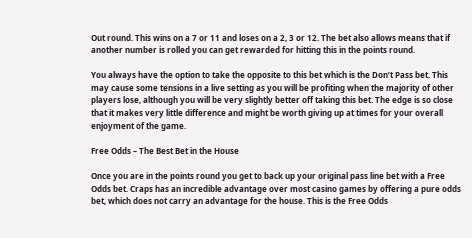Out round. This wins on a 7 or 11 and loses on a 2, 3 or 12. The bet also allows means that if another number is rolled you can get rewarded for hitting this in the points round.

You always have the option to take the opposite to this bet which is the Don’t Pass bet. This may cause some tensions in a live setting as you will be profiting when the majority of other players lose, although you will be very slightly better off taking this bet. The edge is so close that it makes very little difference and might be worth giving up at times for your overall enjoyment of the game.

Free Odds – The Best Bet in the House

Once you are in the points round you get to back up your original pass line bet with a Free Odds bet. Craps has an incredible advantage over most casino games by offering a pure odds bet, which does not carry an advantage for the house. This is the Free Odds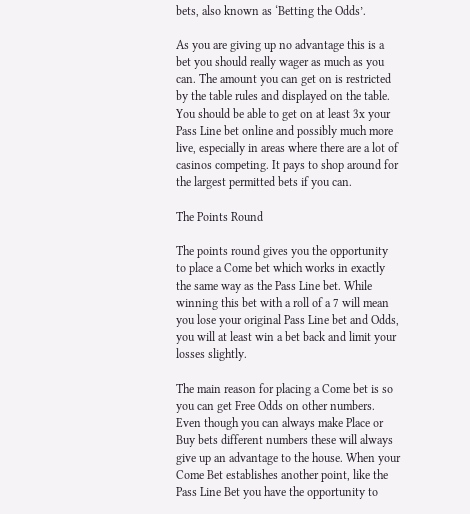bets, also known as ‘Betting the Odds’.

As you are giving up no advantage this is a bet you should really wager as much as you can. The amount you can get on is restricted by the table rules and displayed on the table. You should be able to get on at least 3x your Pass Line bet online and possibly much more live, especially in areas where there are a lot of casinos competing. It pays to shop around for the largest permitted bets if you can.

The Points Round

The points round gives you the opportunity to place a Come bet which works in exactly the same way as the Pass Line bet. While winning this bet with a roll of a 7 will mean you lose your original Pass Line bet and Odds, you will at least win a bet back and limit your losses slightly.

The main reason for placing a Come bet is so you can get Free Odds on other numbers. Even though you can always make Place or Buy bets different numbers these will always give up an advantage to the house. When your Come Bet establishes another point, like the Pass Line Bet you have the opportunity to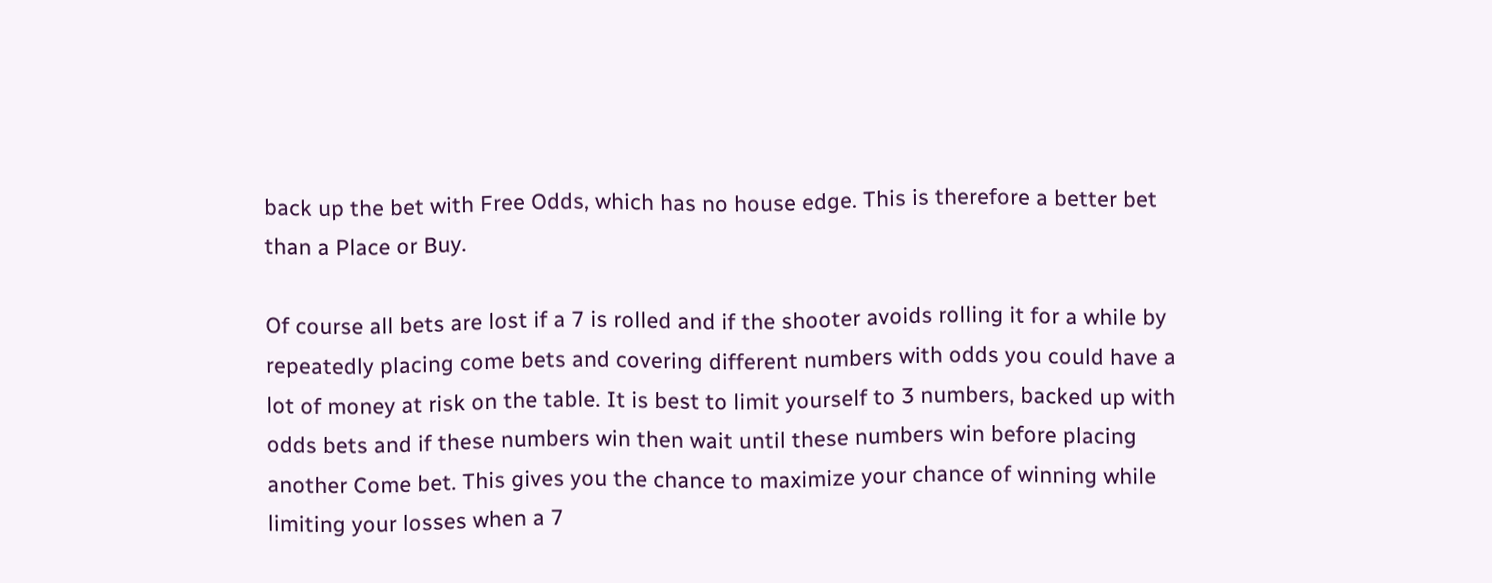back up the bet with Free Odds, which has no house edge. This is therefore a better bet than a Place or Buy.

Of course all bets are lost if a 7 is rolled and if the shooter avoids rolling it for a while by repeatedly placing come bets and covering different numbers with odds you could have a lot of money at risk on the table. It is best to limit yourself to 3 numbers, backed up with odds bets and if these numbers win then wait until these numbers win before placing another Come bet. This gives you the chance to maximize your chance of winning while limiting your losses when a 7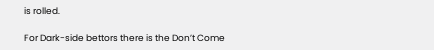is rolled.

For Dark-side bettors there is the Don’t Come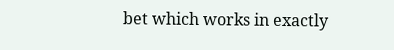bet which works in exactly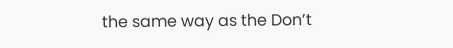the same way as the Don’t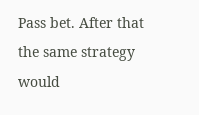Pass bet. After that the same strategy would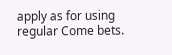apply as for using regular Come bets.